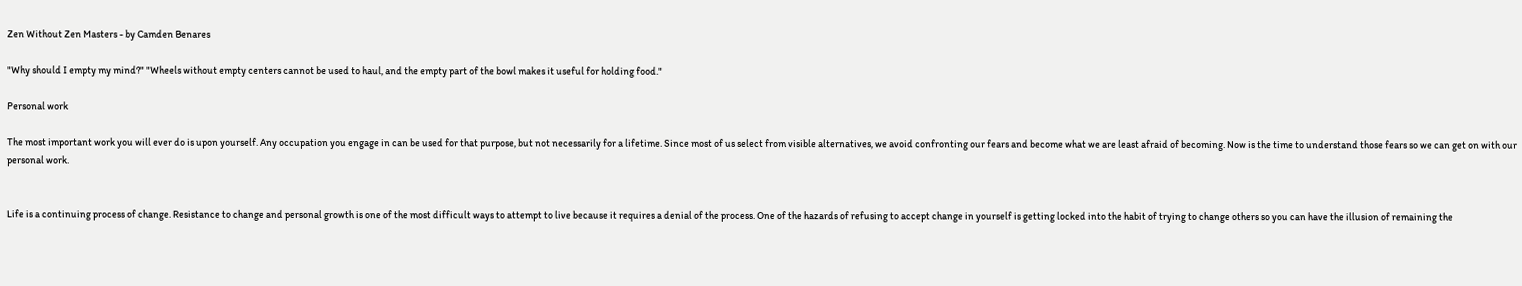Zen Without Zen Masters - by Camden Benares

"Why should I empty my mind?" "Wheels without empty centers cannot be used to haul, and the empty part of the bowl makes it useful for holding food."

Personal work

The most important work you will ever do is upon yourself. Any occupation you engage in can be used for that purpose, but not necessarily for a lifetime. Since most of us select from visible alternatives, we avoid confronting our fears and become what we are least afraid of becoming. Now is the time to understand those fears so we can get on with our personal work.


Life is a continuing process of change. Resistance to change and personal growth is one of the most difficult ways to attempt to live because it requires a denial of the process. One of the hazards of refusing to accept change in yourself is getting locked into the habit of trying to change others so you can have the illusion of remaining the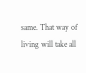same. That way of living will take all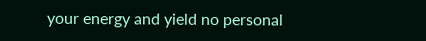your energy and yield no personal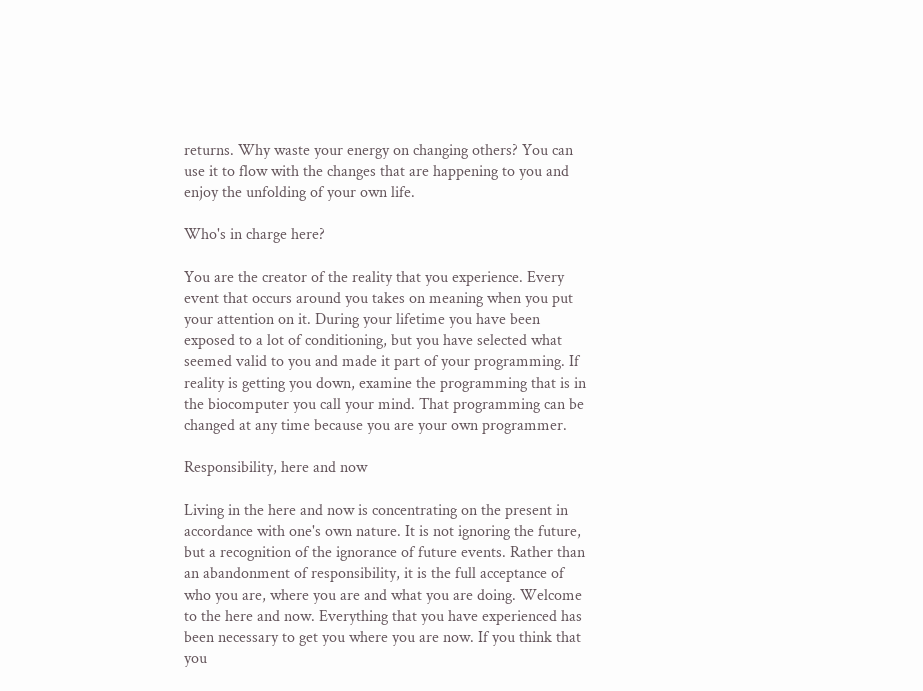returns. Why waste your energy on changing others? You can use it to flow with the changes that are happening to you and enjoy the unfolding of your own life.

Who's in charge here?

You are the creator of the reality that you experience. Every event that occurs around you takes on meaning when you put your attention on it. During your lifetime you have been exposed to a lot of conditioning, but you have selected what seemed valid to you and made it part of your programming. If reality is getting you down, examine the programming that is in the biocomputer you call your mind. That programming can be changed at any time because you are your own programmer.

Responsibility, here and now

Living in the here and now is concentrating on the present in accordance with one's own nature. It is not ignoring the future, but a recognition of the ignorance of future events. Rather than an abandonment of responsibility, it is the full acceptance of who you are, where you are and what you are doing. Welcome to the here and now. Everything that you have experienced has been necessary to get you where you are now. If you think that you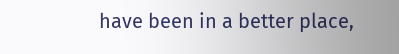have been in a better place,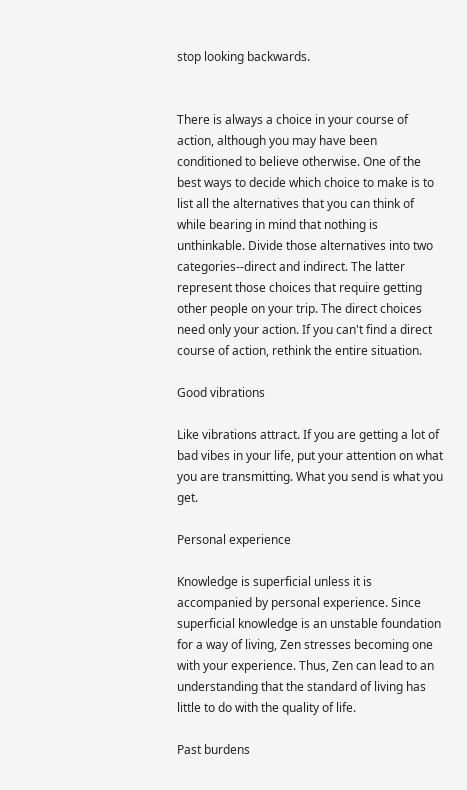stop looking backwards.


There is always a choice in your course of action, although you may have been conditioned to believe otherwise. One of the best ways to decide which choice to make is to list all the alternatives that you can think of while bearing in mind that nothing is unthinkable. Divide those alternatives into two categories--direct and indirect. The latter represent those choices that require getting other people on your trip. The direct choices need only your action. If you can't find a direct course of action, rethink the entire situation.

Good vibrations

Like vibrations attract. If you are getting a lot of bad vibes in your life, put your attention on what you are transmitting. What you send is what you get.

Personal experience

Knowledge is superficial unless it is accompanied by personal experience. Since superficial knowledge is an unstable foundation for a way of living, Zen stresses becoming one with your experience. Thus, Zen can lead to an understanding that the standard of living has little to do with the quality of life.

Past burdens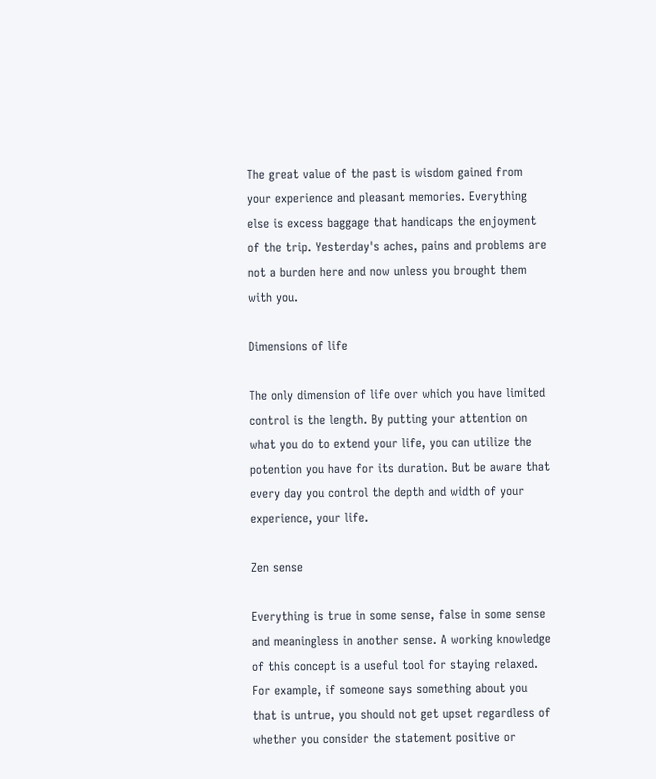The great value of the past is wisdom gained from your experience and pleasant memories. Everything else is excess baggage that handicaps the enjoyment of the trip. Yesterday's aches, pains and problems are not a burden here and now unless you brought them with you.

Dimensions of life

The only dimension of life over which you have limited control is the length. By putting your attention on what you do to extend your life, you can utilize the potention you have for its duration. But be aware that every day you control the depth and width of your experience, your life.

Zen sense

Everything is true in some sense, false in some sense and meaningless in another sense. A working knowledge of this concept is a useful tool for staying relaxed. For example, if someone says something about you that is untrue, you should not get upset regardless of whether you consider the statement positive or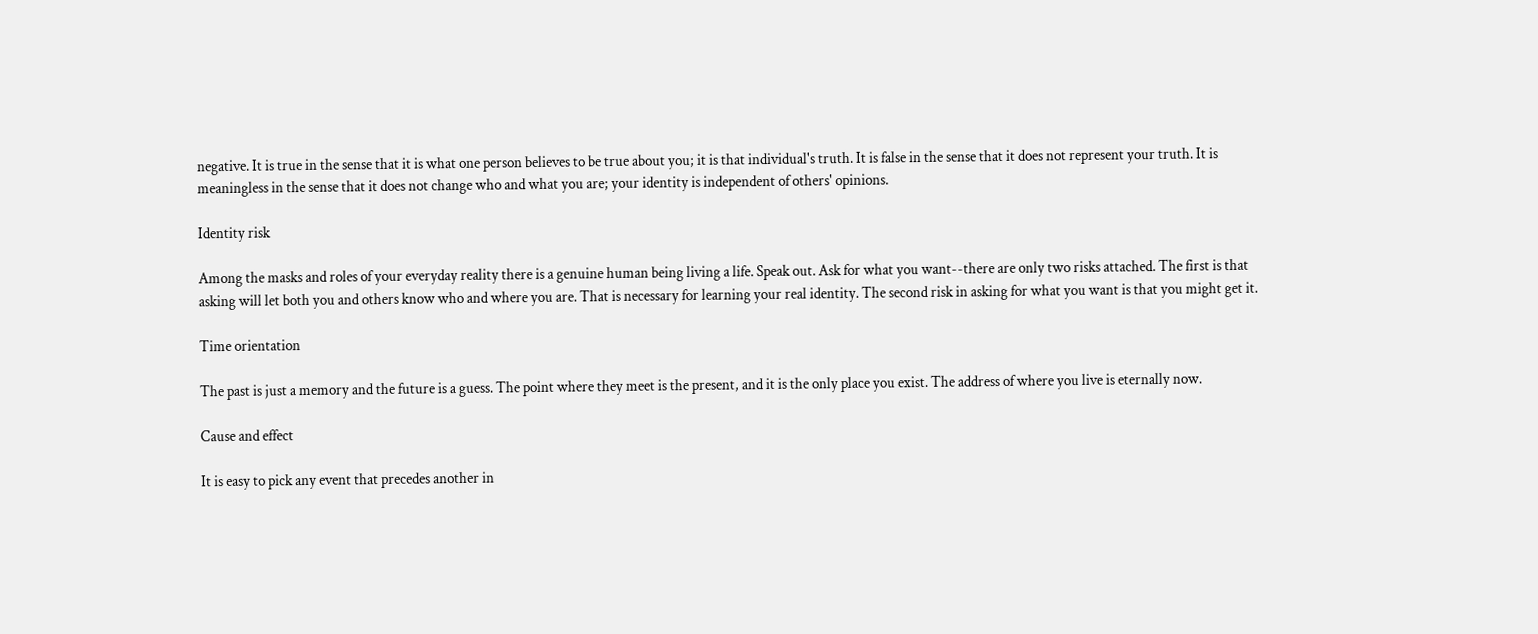negative. It is true in the sense that it is what one person believes to be true about you; it is that individual's truth. It is false in the sense that it does not represent your truth. It is meaningless in the sense that it does not change who and what you are; your identity is independent of others' opinions.

Identity risk

Among the masks and roles of your everyday reality there is a genuine human being living a life. Speak out. Ask for what you want--there are only two risks attached. The first is that asking will let both you and others know who and where you are. That is necessary for learning your real identity. The second risk in asking for what you want is that you might get it.

Time orientation

The past is just a memory and the future is a guess. The point where they meet is the present, and it is the only place you exist. The address of where you live is eternally now.

Cause and effect

It is easy to pick any event that precedes another in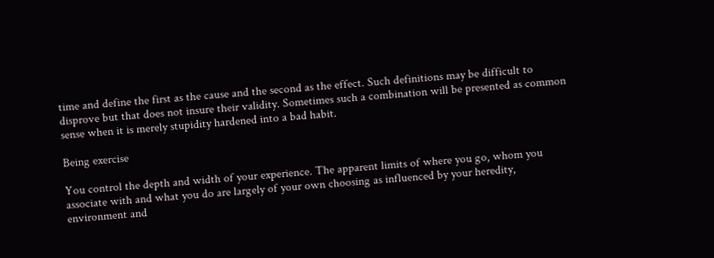time and define the first as the cause and the second as the effect. Such definitions may be difficult to disprove but that does not insure their validity. Sometimes such a combination will be presented as common sense when it is merely stupidity hardened into a bad habit.

Being exercise

You control the depth and width of your experience. The apparent limits of where you go, whom you associate with and what you do are largely of your own choosing as influenced by your heredity, environment and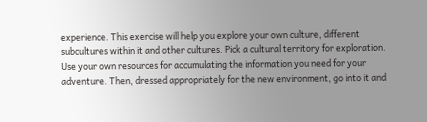experience. This exercise will help you explore your own culture, different subcultures within it and other cultures. Pick a cultural territory for exploration. Use your own resources for accumulating the information you need for your adventure. Then, dressed appropriately for the new environment, go into it and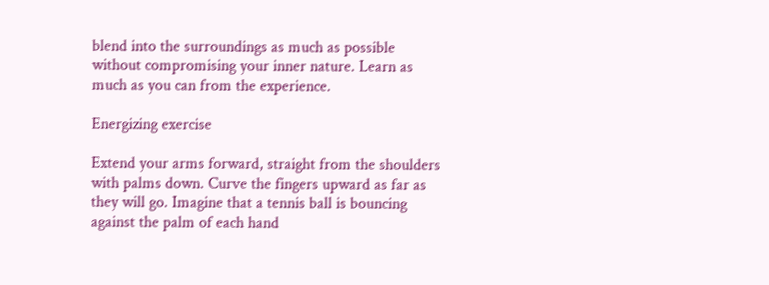blend into the surroundings as much as possible without compromising your inner nature. Learn as much as you can from the experience.

Energizing exercise

Extend your arms forward, straight from the shoulders with palms down. Curve the fingers upward as far as they will go. Imagine that a tennis ball is bouncing against the palm of each hand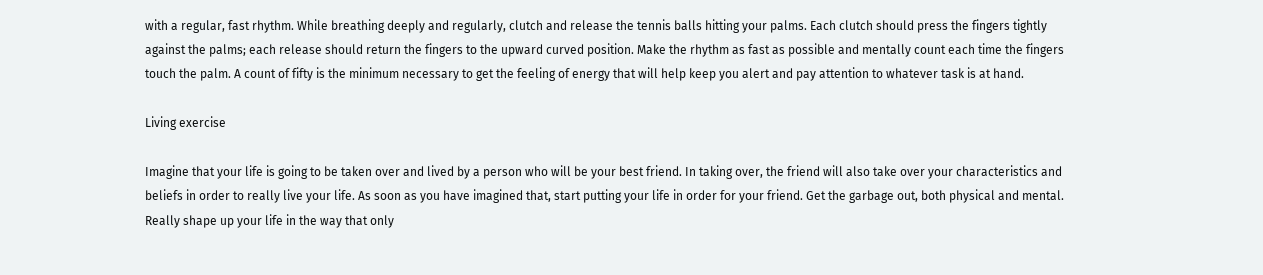with a regular, fast rhythm. While breathing deeply and regularly, clutch and release the tennis balls hitting your palms. Each clutch should press the fingers tightly against the palms; each release should return the fingers to the upward curved position. Make the rhythm as fast as possible and mentally count each time the fingers touch the palm. A count of fifty is the minimum necessary to get the feeling of energy that will help keep you alert and pay attention to whatever task is at hand.

Living exercise

Imagine that your life is going to be taken over and lived by a person who will be your best friend. In taking over, the friend will also take over your characteristics and beliefs in order to really live your life. As soon as you have imagined that, start putting your life in order for your friend. Get the garbage out, both physical and mental. Really shape up your life in the way that only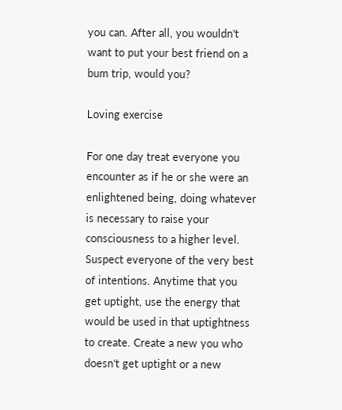you can. After all, you wouldn't want to put your best friend on a bum trip, would you?

Loving exercise

For one day treat everyone you encounter as if he or she were an enlightened being, doing whatever is necessary to raise your consciousness to a higher level. Suspect everyone of the very best of intentions. Anytime that you get uptight, use the energy that would be used in that uptightness to create. Create a new you who doesn't get uptight or a new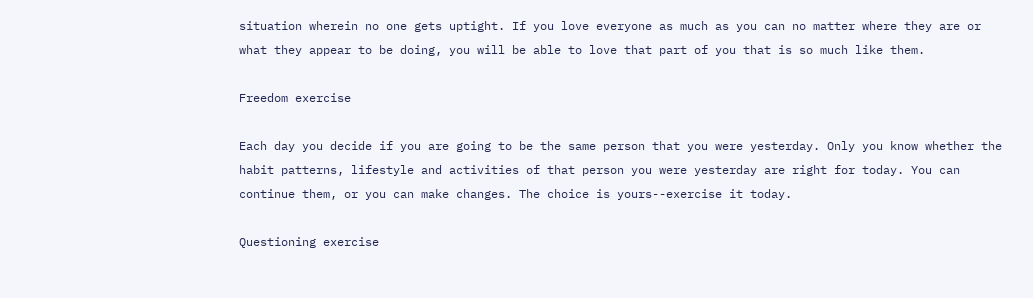situation wherein no one gets uptight. If you love everyone as much as you can no matter where they are or what they appear to be doing, you will be able to love that part of you that is so much like them.

Freedom exercise

Each day you decide if you are going to be the same person that you were yesterday. Only you know whether the habit patterns, lifestyle and activities of that person you were yesterday are right for today. You can continue them, or you can make changes. The choice is yours--exercise it today.

Questioning exercise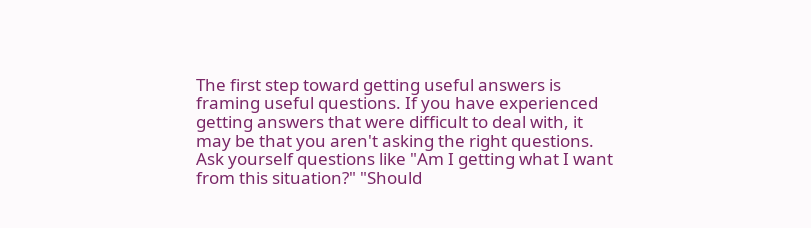The first step toward getting useful answers is framing useful questions. If you have experienced getting answers that were difficult to deal with, it may be that you aren't asking the right questions. Ask yourself questions like "Am I getting what I want from this situation?" "Should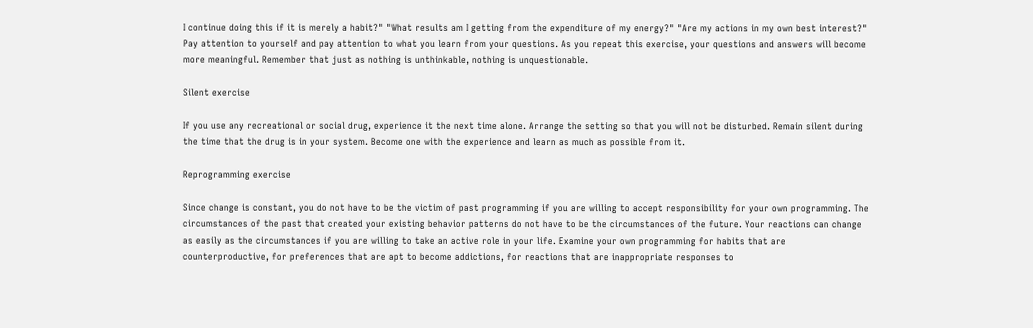I continue doing this if it is merely a habit?" "What results am I getting from the expenditure of my energy?" "Are my actions in my own best interest?" Pay attention to yourself and pay attention to what you learn from your questions. As you repeat this exercise, your questions and answers will become more meaningful. Remember that just as nothing is unthinkable, nothing is unquestionable.

Silent exercise

If you use any recreational or social drug, experience it the next time alone. Arrange the setting so that you will not be disturbed. Remain silent during the time that the drug is in your system. Become one with the experience and learn as much as possible from it.

Reprogramming exercise

Since change is constant, you do not have to be the victim of past programming if you are willing to accept responsibility for your own programming. The circumstances of the past that created your existing behavior patterns do not have to be the circumstances of the future. Your reactions can change as easily as the circumstances if you are willing to take an active role in your life. Examine your own programming for habits that are counterproductive, for preferences that are apt to become addictions, for reactions that are inappropriate responses to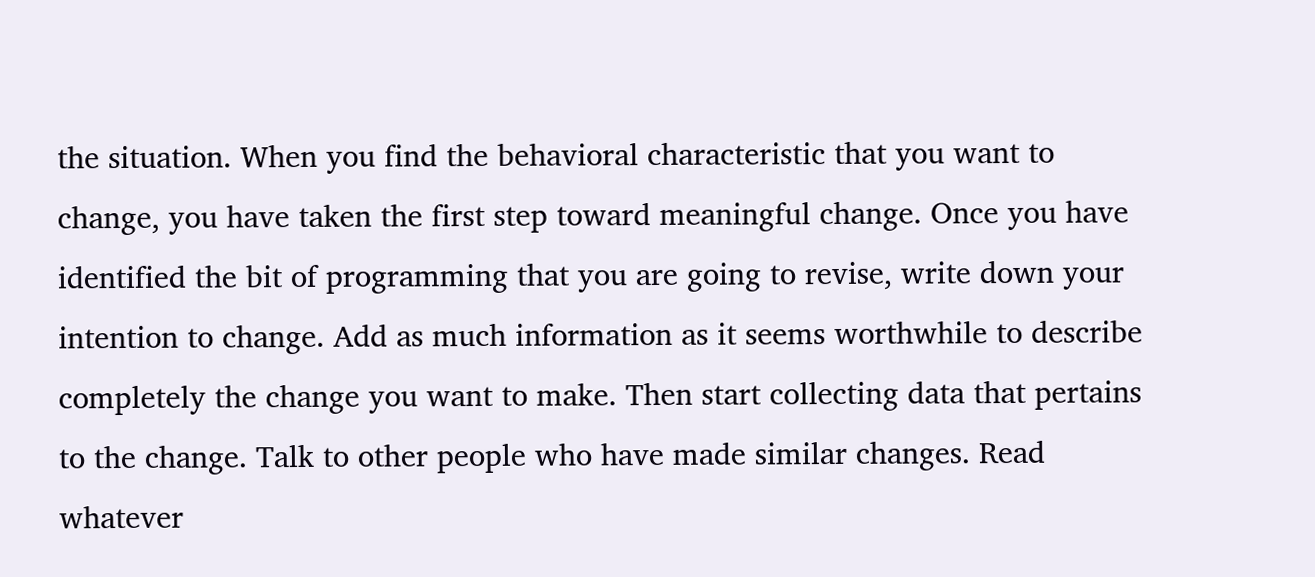the situation. When you find the behavioral characteristic that you want to change, you have taken the first step toward meaningful change. Once you have identified the bit of programming that you are going to revise, write down your intention to change. Add as much information as it seems worthwhile to describe completely the change you want to make. Then start collecting data that pertains to the change. Talk to other people who have made similar changes. Read whatever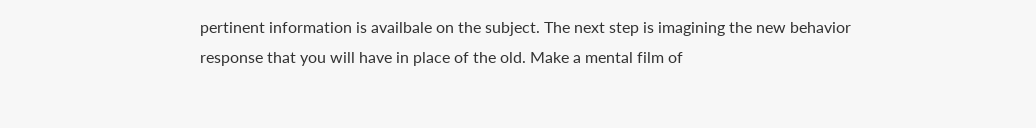pertinent information is availbale on the subject. The next step is imagining the new behavior response that you will have in place of the old. Make a mental film of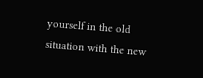yourself in the old situation with the new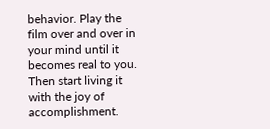behavior. Play the film over and over in your mind until it becomes real to you. Then start living it with the joy of accomplishment.